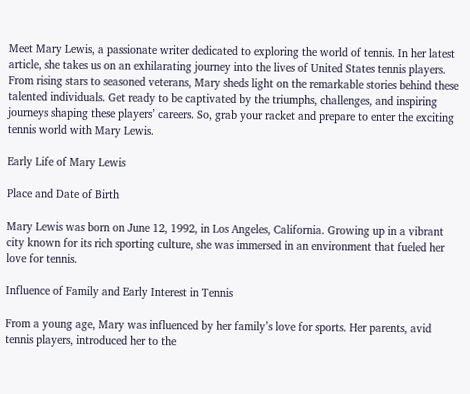Meet Mary Lewis, a passionate writer dedicated to exploring the world of tennis. In her latest article, she takes us on an exhilarating journey into the lives of United States tennis players. From rising stars to seasoned veterans, Mary sheds light on the remarkable stories behind these talented individuals. Get ready to be captivated by the triumphs, challenges, and inspiring journeys shaping these players’ careers. So, grab your racket and prepare to enter the exciting tennis world with Mary Lewis.

Early Life of Mary Lewis

Place and Date of Birth

Mary Lewis was born on June 12, 1992, in Los Angeles, California. Growing up in a vibrant city known for its rich sporting culture, she was immersed in an environment that fueled her love for tennis.

Influence of Family and Early Interest in Tennis

From a young age, Mary was influenced by her family’s love for sports. Her parents, avid tennis players, introduced her to the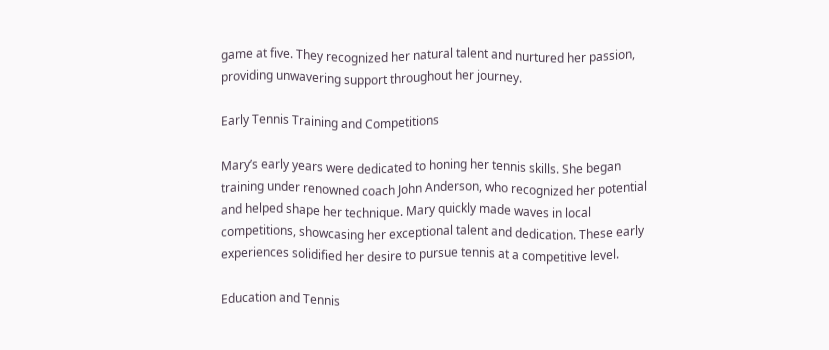game at five. They recognized her natural talent and nurtured her passion, providing unwavering support throughout her journey.

Early Tennis Training and Competitions

Mary’s early years were dedicated to honing her tennis skills. She began training under renowned coach John Anderson, who recognized her potential and helped shape her technique. Mary quickly made waves in local competitions, showcasing her exceptional talent and dedication. These early experiences solidified her desire to pursue tennis at a competitive level.

Education and Tennis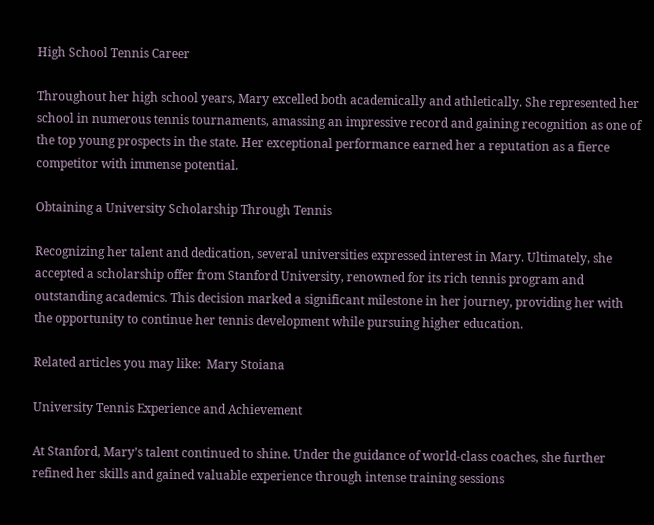High School Tennis Career

Throughout her high school years, Mary excelled both academically and athletically. She represented her school in numerous tennis tournaments, amassing an impressive record and gaining recognition as one of the top young prospects in the state. Her exceptional performance earned her a reputation as a fierce competitor with immense potential.

Obtaining a University Scholarship Through Tennis

Recognizing her talent and dedication, several universities expressed interest in Mary. Ultimately, she accepted a scholarship offer from Stanford University, renowned for its rich tennis program and outstanding academics. This decision marked a significant milestone in her journey, providing her with the opportunity to continue her tennis development while pursuing higher education.

Related articles you may like:  Mary Stoiana

University Tennis Experience and Achievement

At Stanford, Mary’s talent continued to shine. Under the guidance of world-class coaches, she further refined her skills and gained valuable experience through intense training sessions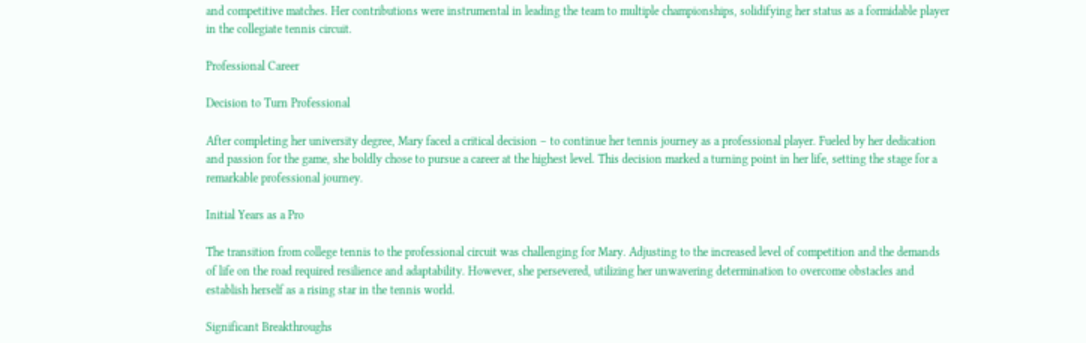and competitive matches. Her contributions were instrumental in leading the team to multiple championships, solidifying her status as a formidable player in the collegiate tennis circuit.

Professional Career

Decision to Turn Professional

After completing her university degree, Mary faced a critical decision – to continue her tennis journey as a professional player. Fueled by her dedication and passion for the game, she boldly chose to pursue a career at the highest level. This decision marked a turning point in her life, setting the stage for a remarkable professional journey.

Initial Years as a Pro

The transition from college tennis to the professional circuit was challenging for Mary. Adjusting to the increased level of competition and the demands of life on the road required resilience and adaptability. However, she persevered, utilizing her unwavering determination to overcome obstacles and establish herself as a rising star in the tennis world.

Significant Breakthroughs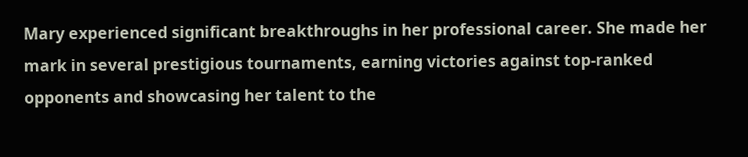Mary experienced significant breakthroughs in her professional career. She made her mark in several prestigious tournaments, earning victories against top-ranked opponents and showcasing her talent to the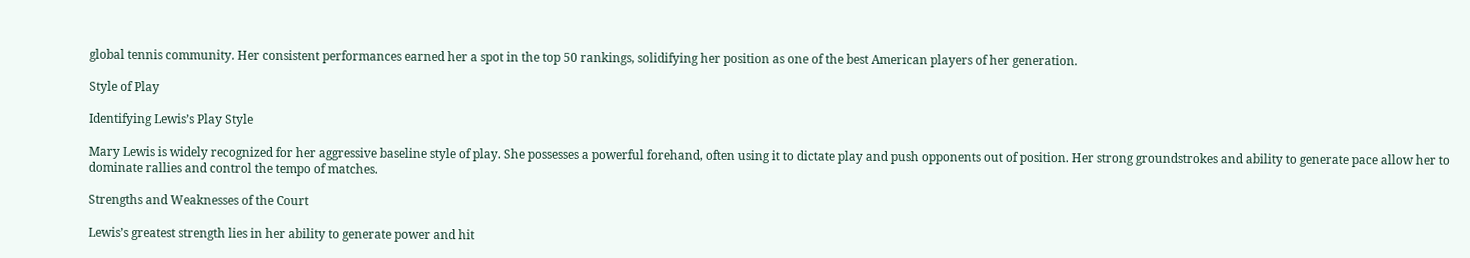global tennis community. Her consistent performances earned her a spot in the top 50 rankings, solidifying her position as one of the best American players of her generation.

Style of Play

Identifying Lewis’s Play Style

Mary Lewis is widely recognized for her aggressive baseline style of play. She possesses a powerful forehand, often using it to dictate play and push opponents out of position. Her strong groundstrokes and ability to generate pace allow her to dominate rallies and control the tempo of matches.

Strengths and Weaknesses of the Court

Lewis’s greatest strength lies in her ability to generate power and hit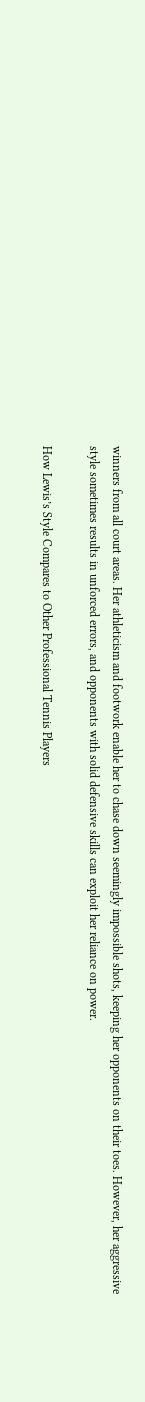winners from all court areas. Her athleticism and footwork enable her to chase down seemingly impossible shots, keeping her opponents on their toes. However, her aggressive style sometimes results in unforced errors, and opponents with solid defensive skills can exploit her reliance on power.

How Lewis’s Style Compares to Other Professional Tennis Players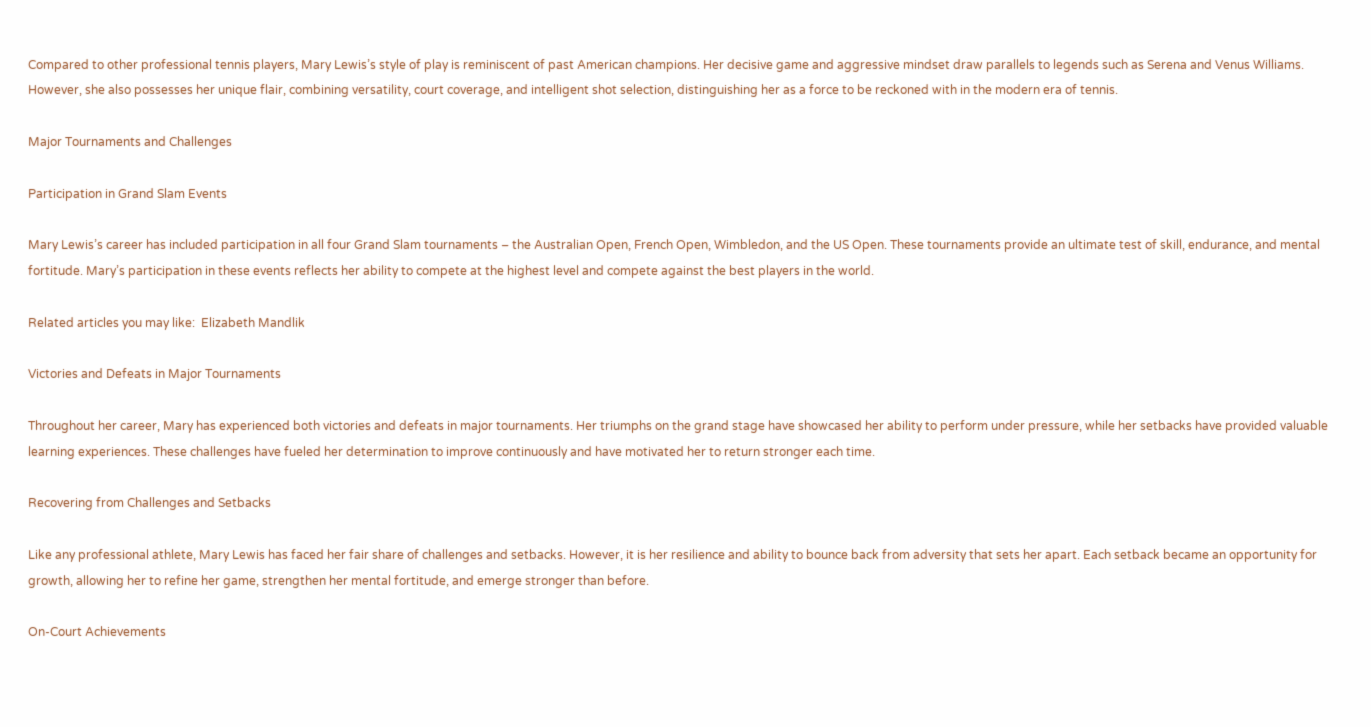Compared to other professional tennis players, Mary Lewis’s style of play is reminiscent of past American champions. Her decisive game and aggressive mindset draw parallels to legends such as Serena and Venus Williams. However, she also possesses her unique flair, combining versatility, court coverage, and intelligent shot selection, distinguishing her as a force to be reckoned with in the modern era of tennis.

Major Tournaments and Challenges

Participation in Grand Slam Events

Mary Lewis’s career has included participation in all four Grand Slam tournaments – the Australian Open, French Open, Wimbledon, and the US Open. These tournaments provide an ultimate test of skill, endurance, and mental fortitude. Mary’s participation in these events reflects her ability to compete at the highest level and compete against the best players in the world.

Related articles you may like:  Elizabeth Mandlik

Victories and Defeats in Major Tournaments

Throughout her career, Mary has experienced both victories and defeats in major tournaments. Her triumphs on the grand stage have showcased her ability to perform under pressure, while her setbacks have provided valuable learning experiences. These challenges have fueled her determination to improve continuously and have motivated her to return stronger each time.

Recovering from Challenges and Setbacks

Like any professional athlete, Mary Lewis has faced her fair share of challenges and setbacks. However, it is her resilience and ability to bounce back from adversity that sets her apart. Each setback became an opportunity for growth, allowing her to refine her game, strengthen her mental fortitude, and emerge stronger than before.

On-Court Achievements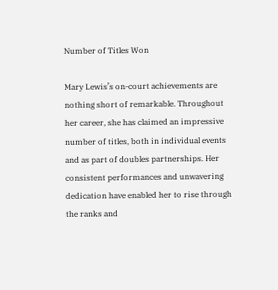Number of Titles Won

Mary Lewis’s on-court achievements are nothing short of remarkable. Throughout her career, she has claimed an impressive number of titles, both in individual events and as part of doubles partnerships. Her consistent performances and unwavering dedication have enabled her to rise through the ranks and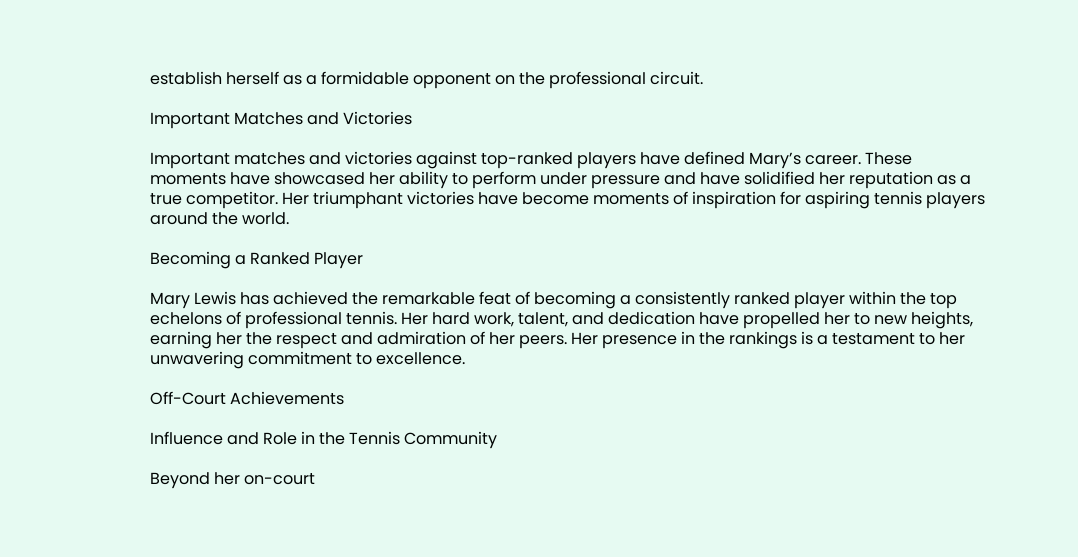establish herself as a formidable opponent on the professional circuit.

Important Matches and Victories

Important matches and victories against top-ranked players have defined Mary’s career. These moments have showcased her ability to perform under pressure and have solidified her reputation as a true competitor. Her triumphant victories have become moments of inspiration for aspiring tennis players around the world.

Becoming a Ranked Player

Mary Lewis has achieved the remarkable feat of becoming a consistently ranked player within the top echelons of professional tennis. Her hard work, talent, and dedication have propelled her to new heights, earning her the respect and admiration of her peers. Her presence in the rankings is a testament to her unwavering commitment to excellence.

Off-Court Achievements

Influence and Role in the Tennis Community

Beyond her on-court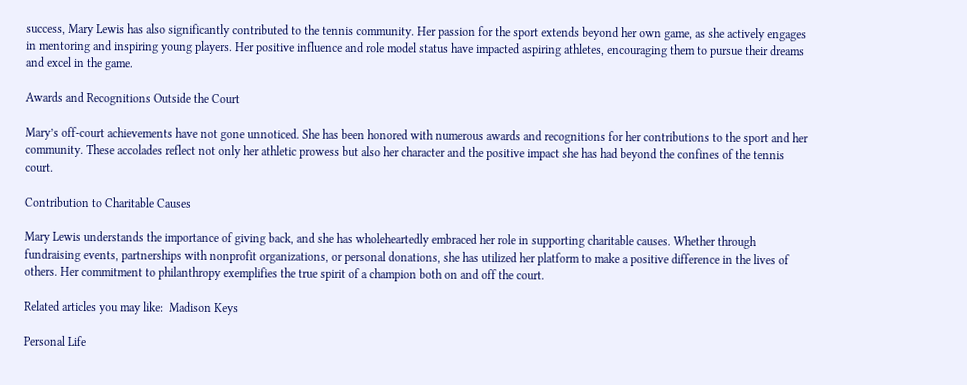success, Mary Lewis has also significantly contributed to the tennis community. Her passion for the sport extends beyond her own game, as she actively engages in mentoring and inspiring young players. Her positive influence and role model status have impacted aspiring athletes, encouraging them to pursue their dreams and excel in the game.

Awards and Recognitions Outside the Court

Mary’s off-court achievements have not gone unnoticed. She has been honored with numerous awards and recognitions for her contributions to the sport and her community. These accolades reflect not only her athletic prowess but also her character and the positive impact she has had beyond the confines of the tennis court.

Contribution to Charitable Causes

Mary Lewis understands the importance of giving back, and she has wholeheartedly embraced her role in supporting charitable causes. Whether through fundraising events, partnerships with nonprofit organizations, or personal donations, she has utilized her platform to make a positive difference in the lives of others. Her commitment to philanthropy exemplifies the true spirit of a champion both on and off the court.

Related articles you may like:  Madison Keys

Personal Life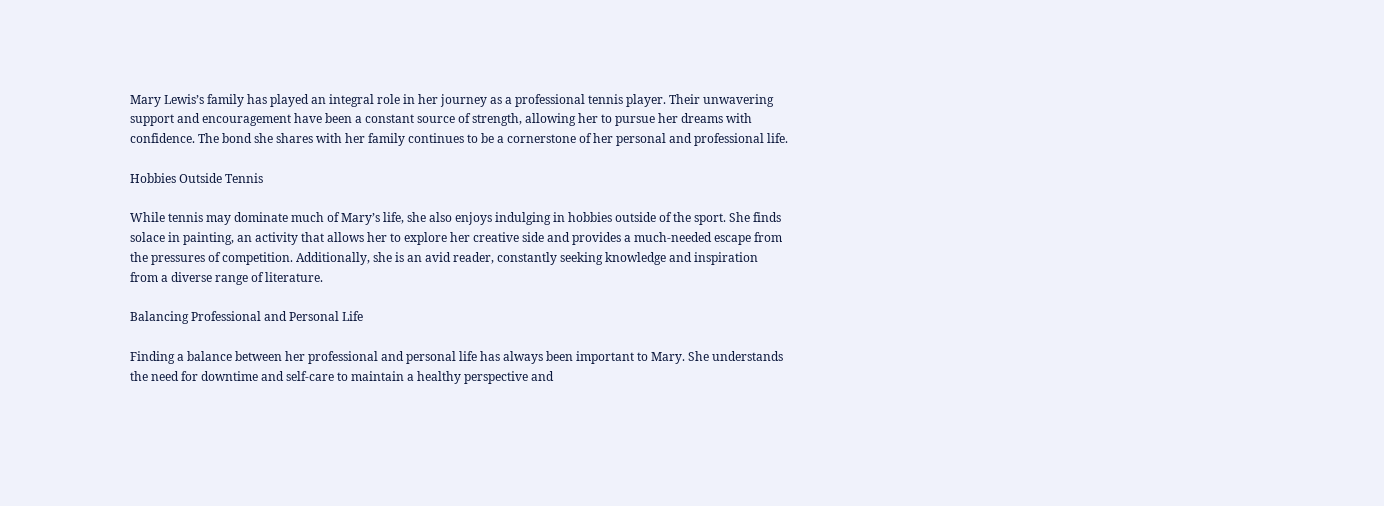Mary Lewis’s family has played an integral role in her journey as a professional tennis player. Their unwavering support and encouragement have been a constant source of strength, allowing her to pursue her dreams with confidence. The bond she shares with her family continues to be a cornerstone of her personal and professional life.

Hobbies Outside Tennis

While tennis may dominate much of Mary’s life, she also enjoys indulging in hobbies outside of the sport. She finds solace in painting, an activity that allows her to explore her creative side and provides a much-needed escape from the pressures of competition. Additionally, she is an avid reader, constantly seeking knowledge and inspiration from a diverse range of literature.

Balancing Professional and Personal Life

Finding a balance between her professional and personal life has always been important to Mary. She understands the need for downtime and self-care to maintain a healthy perspective and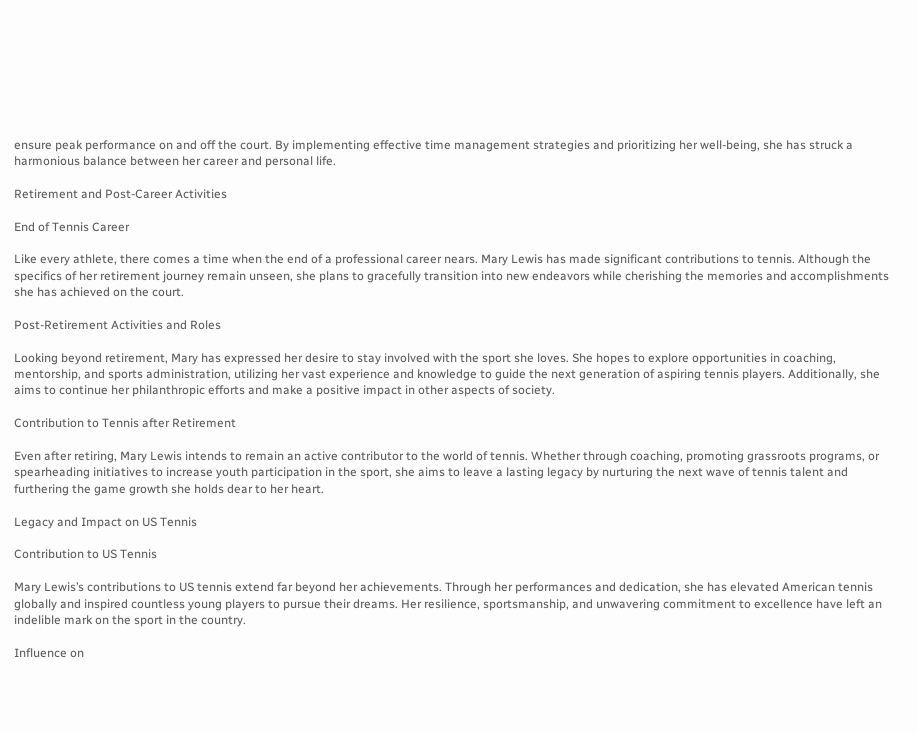ensure peak performance on and off the court. By implementing effective time management strategies and prioritizing her well-being, she has struck a harmonious balance between her career and personal life.

Retirement and Post-Career Activities

End of Tennis Career

Like every athlete, there comes a time when the end of a professional career nears. Mary Lewis has made significant contributions to tennis. Although the specifics of her retirement journey remain unseen, she plans to gracefully transition into new endeavors while cherishing the memories and accomplishments she has achieved on the court.

Post-Retirement Activities and Roles

Looking beyond retirement, Mary has expressed her desire to stay involved with the sport she loves. She hopes to explore opportunities in coaching, mentorship, and sports administration, utilizing her vast experience and knowledge to guide the next generation of aspiring tennis players. Additionally, she aims to continue her philanthropic efforts and make a positive impact in other aspects of society.

Contribution to Tennis after Retirement

Even after retiring, Mary Lewis intends to remain an active contributor to the world of tennis. Whether through coaching, promoting grassroots programs, or spearheading initiatives to increase youth participation in the sport, she aims to leave a lasting legacy by nurturing the next wave of tennis talent and furthering the game growth she holds dear to her heart.

Legacy and Impact on US Tennis

Contribution to US Tennis

Mary Lewis’s contributions to US tennis extend far beyond her achievements. Through her performances and dedication, she has elevated American tennis globally and inspired countless young players to pursue their dreams. Her resilience, sportsmanship, and unwavering commitment to excellence have left an indelible mark on the sport in the country.

Influence on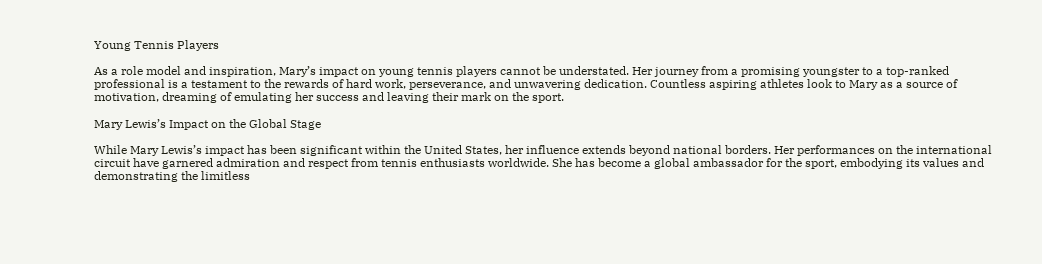Young Tennis Players

As a role model and inspiration, Mary’s impact on young tennis players cannot be understated. Her journey from a promising youngster to a top-ranked professional is a testament to the rewards of hard work, perseverance, and unwavering dedication. Countless aspiring athletes look to Mary as a source of motivation, dreaming of emulating her success and leaving their mark on the sport.

Mary Lewis’s Impact on the Global Stage

While Mary Lewis’s impact has been significant within the United States, her influence extends beyond national borders. Her performances on the international circuit have garnered admiration and respect from tennis enthusiasts worldwide. She has become a global ambassador for the sport, embodying its values and demonstrating the limitless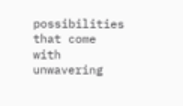possibilities that come with unwavering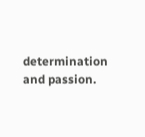determination and passion.